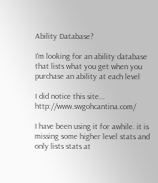Ability Database?

I'm looking for an ability database that lists what you get when you purchase an ability at each level

I did notice this site... http://www.swgohcantina.com/

I have been using it for awhile. it is missing some higher level stats and only lists stats at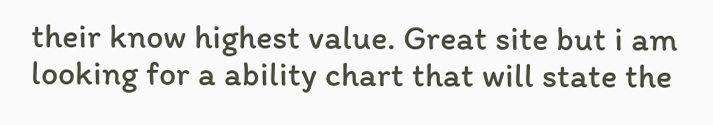their know highest value. Great site but i am looking for a ability chart that will state the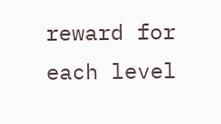reward for each level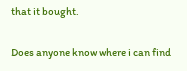that it bought.

Does anyone know where i can find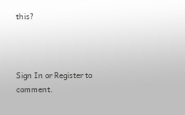this?



Sign In or Register to comment.